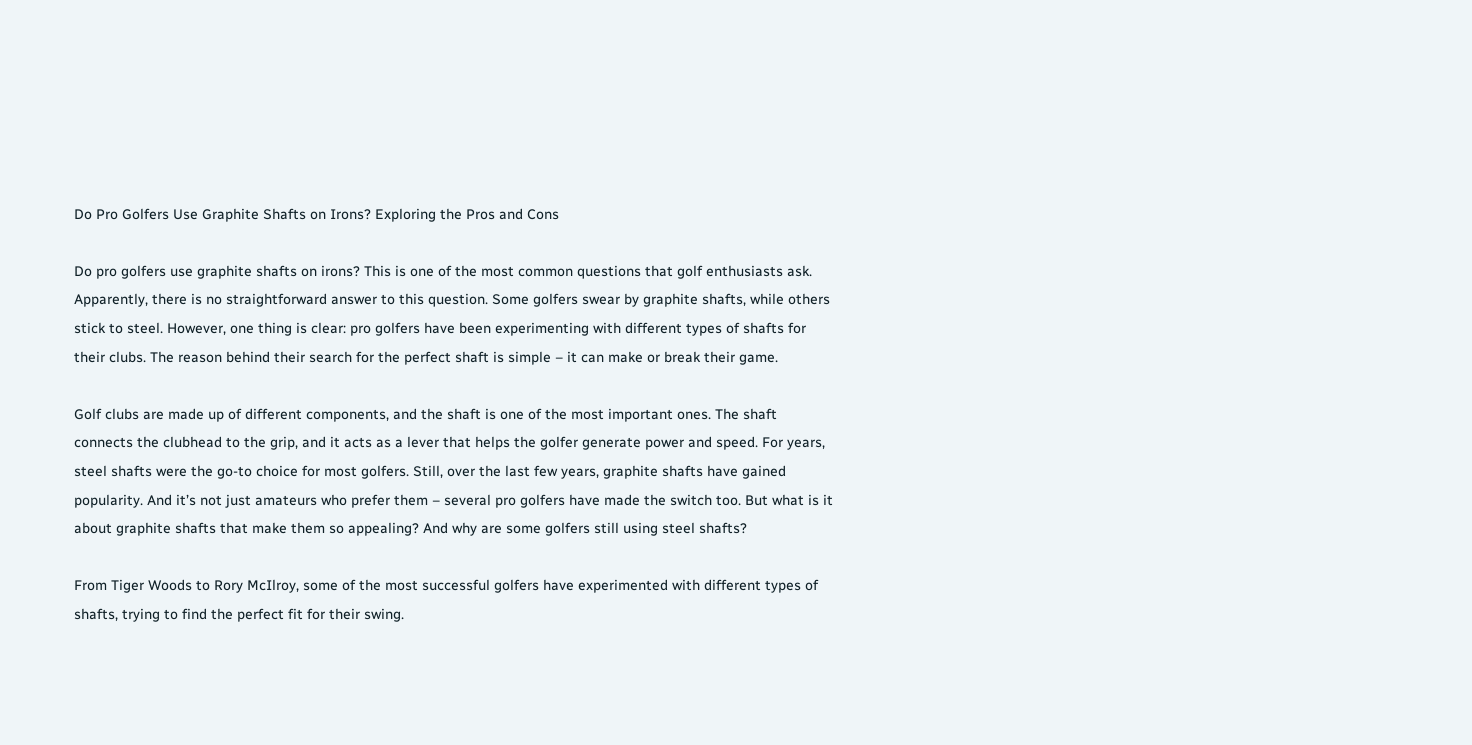Do Pro Golfers Use Graphite Shafts on Irons? Exploring the Pros and Cons

Do pro golfers use graphite shafts on irons? This is one of the most common questions that golf enthusiasts ask. Apparently, there is no straightforward answer to this question. Some golfers swear by graphite shafts, while others stick to steel. However, one thing is clear: pro golfers have been experimenting with different types of shafts for their clubs. The reason behind their search for the perfect shaft is simple – it can make or break their game.

Golf clubs are made up of different components, and the shaft is one of the most important ones. The shaft connects the clubhead to the grip, and it acts as a lever that helps the golfer generate power and speed. For years, steel shafts were the go-to choice for most golfers. Still, over the last few years, graphite shafts have gained popularity. And it’s not just amateurs who prefer them – several pro golfers have made the switch too. But what is it about graphite shafts that make them so appealing? And why are some golfers still using steel shafts?

From Tiger Woods to Rory McIlroy, some of the most successful golfers have experimented with different types of shafts, trying to find the perfect fit for their swing.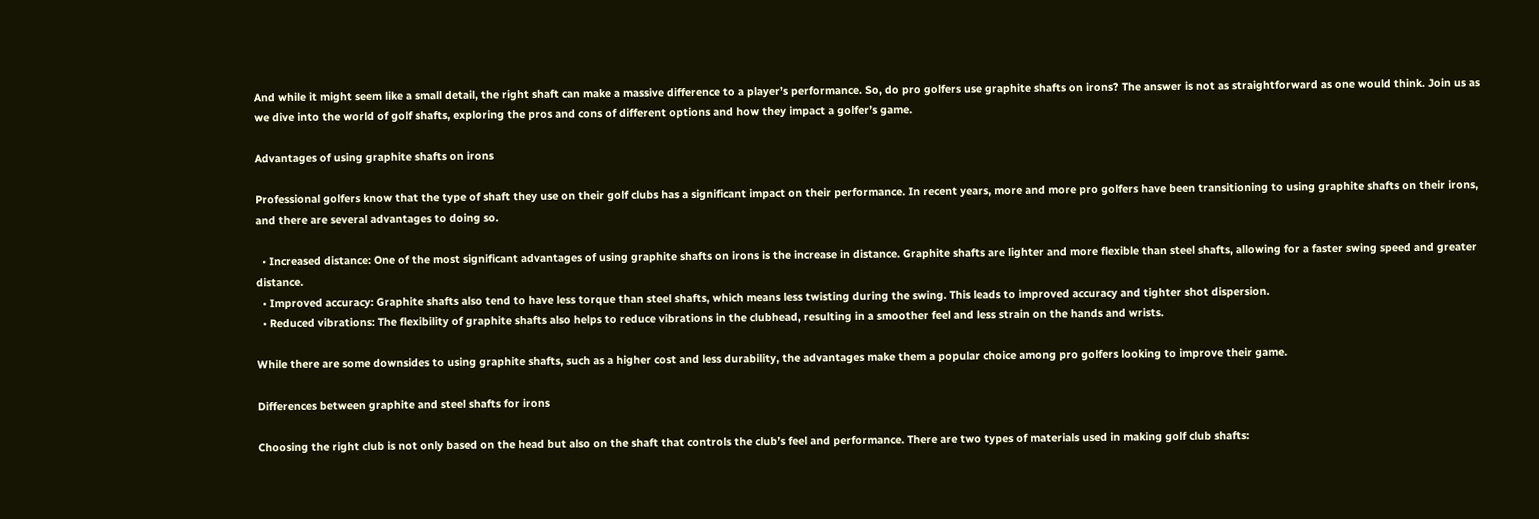And while it might seem like a small detail, the right shaft can make a massive difference to a player’s performance. So, do pro golfers use graphite shafts on irons? The answer is not as straightforward as one would think. Join us as we dive into the world of golf shafts, exploring the pros and cons of different options and how they impact a golfer’s game.

Advantages of using graphite shafts on irons

Professional golfers know that the type of shaft they use on their golf clubs has a significant impact on their performance. In recent years, more and more pro golfers have been transitioning to using graphite shafts on their irons, and there are several advantages to doing so.

  • Increased distance: One of the most significant advantages of using graphite shafts on irons is the increase in distance. Graphite shafts are lighter and more flexible than steel shafts, allowing for a faster swing speed and greater distance.
  • Improved accuracy: Graphite shafts also tend to have less torque than steel shafts, which means less twisting during the swing. This leads to improved accuracy and tighter shot dispersion.
  • Reduced vibrations: The flexibility of graphite shafts also helps to reduce vibrations in the clubhead, resulting in a smoother feel and less strain on the hands and wrists.

While there are some downsides to using graphite shafts, such as a higher cost and less durability, the advantages make them a popular choice among pro golfers looking to improve their game.

Differences between graphite and steel shafts for irons

Choosing the right club is not only based on the head but also on the shaft that controls the club’s feel and performance. There are two types of materials used in making golf club shafts: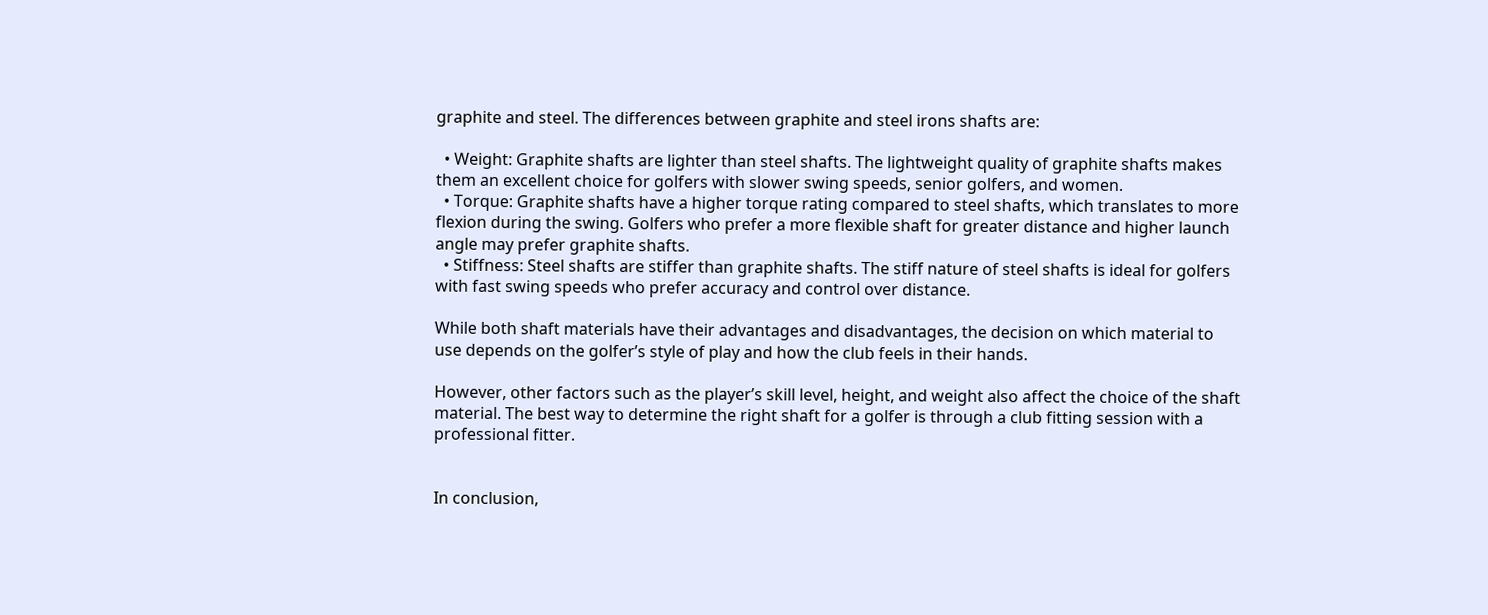graphite and steel. The differences between graphite and steel irons shafts are:

  • Weight: Graphite shafts are lighter than steel shafts. The lightweight quality of graphite shafts makes them an excellent choice for golfers with slower swing speeds, senior golfers, and women.
  • Torque: Graphite shafts have a higher torque rating compared to steel shafts, which translates to more flexion during the swing. Golfers who prefer a more flexible shaft for greater distance and higher launch angle may prefer graphite shafts.
  • Stiffness: Steel shafts are stiffer than graphite shafts. The stiff nature of steel shafts is ideal for golfers with fast swing speeds who prefer accuracy and control over distance.

While both shaft materials have their advantages and disadvantages, the decision on which material to use depends on the golfer’s style of play and how the club feels in their hands.

However, other factors such as the player’s skill level, height, and weight also affect the choice of the shaft material. The best way to determine the right shaft for a golfer is through a club fitting session with a professional fitter.


In conclusion,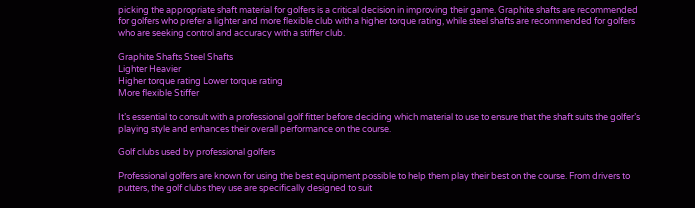picking the appropriate shaft material for golfers is a critical decision in improving their game. Graphite shafts are recommended for golfers who prefer a lighter and more flexible club with a higher torque rating, while steel shafts are recommended for golfers who are seeking control and accuracy with a stiffer club.

Graphite Shafts Steel Shafts
Lighter Heavier
Higher torque rating Lower torque rating
More flexible Stiffer

It’s essential to consult with a professional golf fitter before deciding which material to use to ensure that the shaft suits the golfer’s playing style and enhances their overall performance on the course.

Golf clubs used by professional golfers

Professional golfers are known for using the best equipment possible to help them play their best on the course. From drivers to putters, the golf clubs they use are specifically designed to suit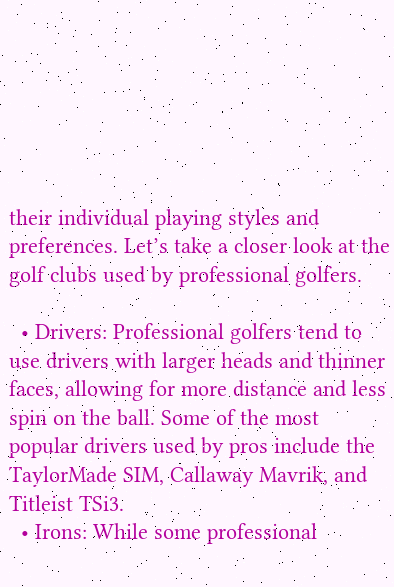their individual playing styles and preferences. Let’s take a closer look at the golf clubs used by professional golfers.

  • Drivers: Professional golfers tend to use drivers with larger heads and thinner faces, allowing for more distance and less spin on the ball. Some of the most popular drivers used by pros include the TaylorMade SIM, Callaway Mavrik, and Titleist TSi3.
  • Irons: While some professional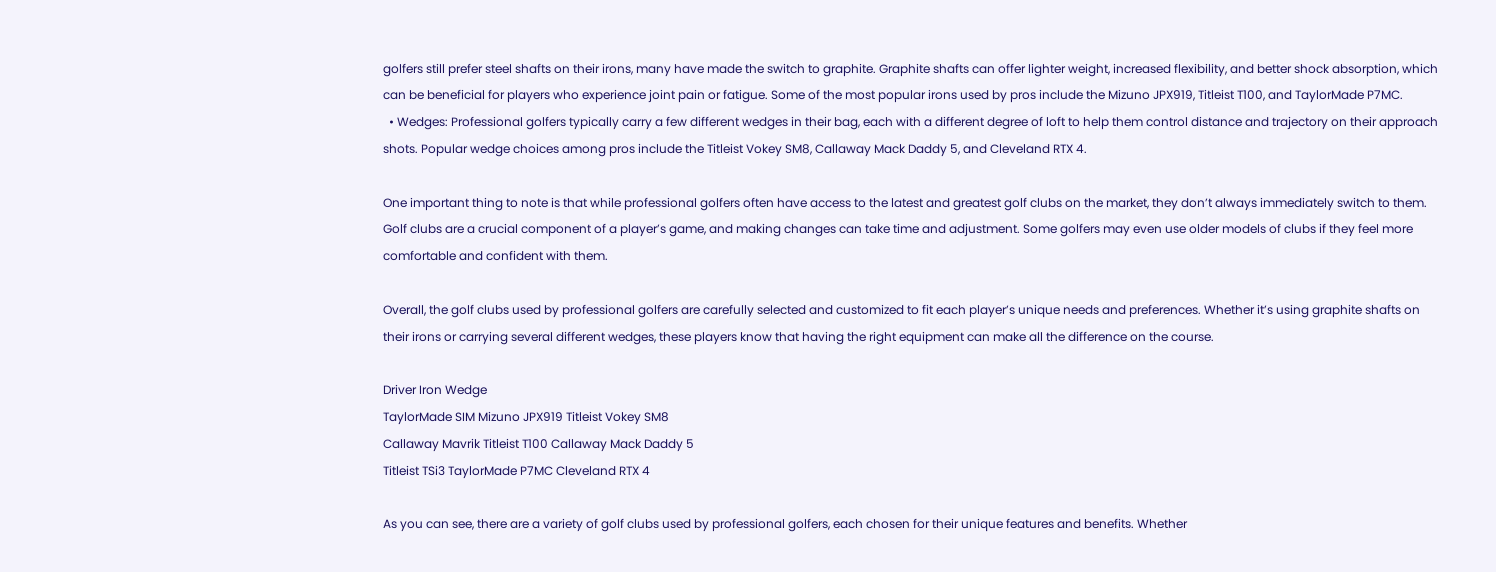golfers still prefer steel shafts on their irons, many have made the switch to graphite. Graphite shafts can offer lighter weight, increased flexibility, and better shock absorption, which can be beneficial for players who experience joint pain or fatigue. Some of the most popular irons used by pros include the Mizuno JPX919, Titleist T100, and TaylorMade P7MC.
  • Wedges: Professional golfers typically carry a few different wedges in their bag, each with a different degree of loft to help them control distance and trajectory on their approach shots. Popular wedge choices among pros include the Titleist Vokey SM8, Callaway Mack Daddy 5, and Cleveland RTX 4.

One important thing to note is that while professional golfers often have access to the latest and greatest golf clubs on the market, they don’t always immediately switch to them. Golf clubs are a crucial component of a player’s game, and making changes can take time and adjustment. Some golfers may even use older models of clubs if they feel more comfortable and confident with them.

Overall, the golf clubs used by professional golfers are carefully selected and customized to fit each player’s unique needs and preferences. Whether it’s using graphite shafts on their irons or carrying several different wedges, these players know that having the right equipment can make all the difference on the course.

Driver Iron Wedge
TaylorMade SIM Mizuno JPX919 Titleist Vokey SM8
Callaway Mavrik Titleist T100 Callaway Mack Daddy 5
Titleist TSi3 TaylorMade P7MC Cleveland RTX 4

As you can see, there are a variety of golf clubs used by professional golfers, each chosen for their unique features and benefits. Whether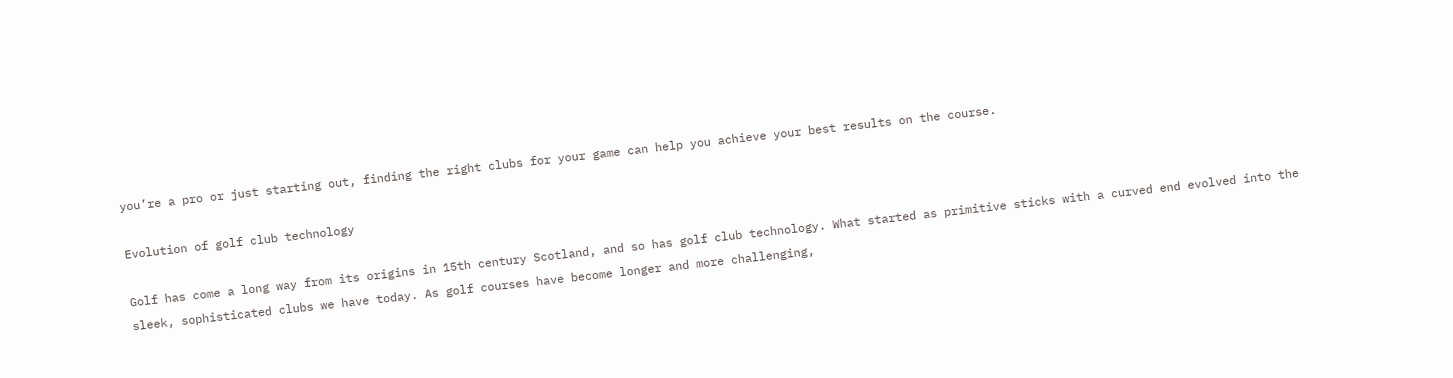you’re a pro or just starting out, finding the right clubs for your game can help you achieve your best results on the course.

Evolution of golf club technology

Golf has come a long way from its origins in 15th century Scotland, and so has golf club technology. What started as primitive sticks with a curved end evolved into the sleek, sophisticated clubs we have today. As golf courses have become longer and more challenging,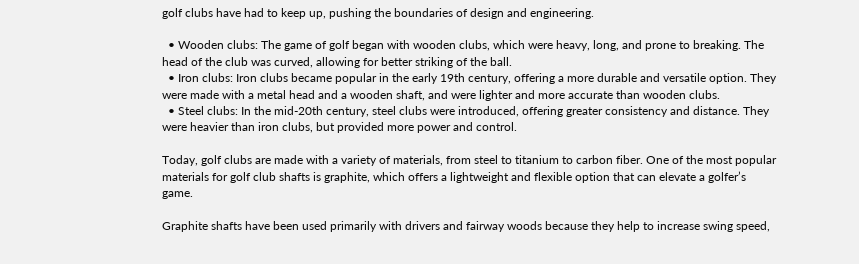golf clubs have had to keep up, pushing the boundaries of design and engineering.

  • Wooden clubs: The game of golf began with wooden clubs, which were heavy, long, and prone to breaking. The head of the club was curved, allowing for better striking of the ball.
  • Iron clubs: Iron clubs became popular in the early 19th century, offering a more durable and versatile option. They were made with a metal head and a wooden shaft, and were lighter and more accurate than wooden clubs.
  • Steel clubs: In the mid-20th century, steel clubs were introduced, offering greater consistency and distance. They were heavier than iron clubs, but provided more power and control.

Today, golf clubs are made with a variety of materials, from steel to titanium to carbon fiber. One of the most popular materials for golf club shafts is graphite, which offers a lightweight and flexible option that can elevate a golfer’s game.

Graphite shafts have been used primarily with drivers and fairway woods because they help to increase swing speed,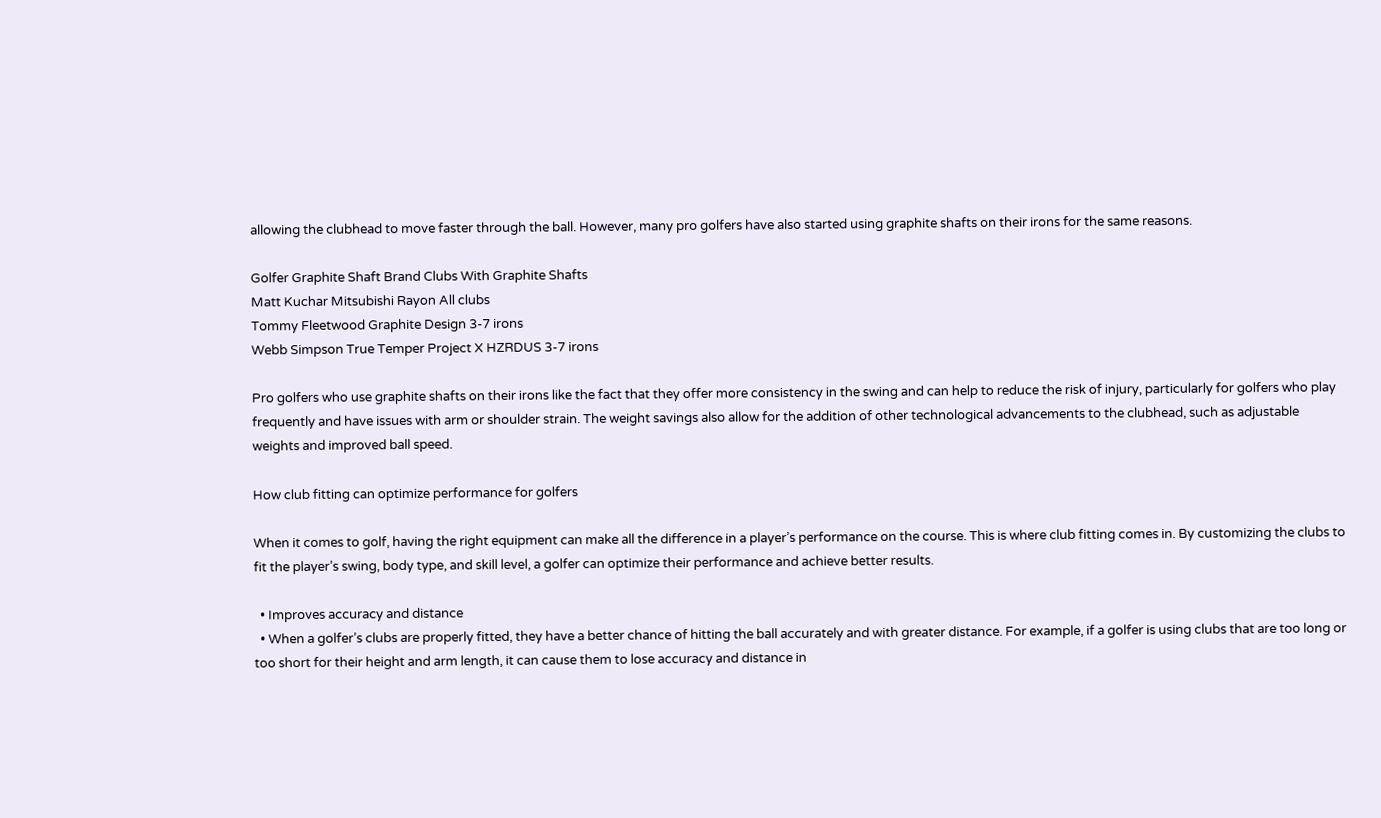allowing the clubhead to move faster through the ball. However, many pro golfers have also started using graphite shafts on their irons for the same reasons.

Golfer Graphite Shaft Brand Clubs With Graphite Shafts
Matt Kuchar Mitsubishi Rayon All clubs
Tommy Fleetwood Graphite Design 3-7 irons
Webb Simpson True Temper Project X HZRDUS 3-7 irons

Pro golfers who use graphite shafts on their irons like the fact that they offer more consistency in the swing and can help to reduce the risk of injury, particularly for golfers who play frequently and have issues with arm or shoulder strain. The weight savings also allow for the addition of other technological advancements to the clubhead, such as adjustable weights and improved ball speed.

How club fitting can optimize performance for golfers

When it comes to golf, having the right equipment can make all the difference in a player’s performance on the course. This is where club fitting comes in. By customizing the clubs to fit the player’s swing, body type, and skill level, a golfer can optimize their performance and achieve better results.

  • Improves accuracy and distance
  • When a golfer’s clubs are properly fitted, they have a better chance of hitting the ball accurately and with greater distance. For example, if a golfer is using clubs that are too long or too short for their height and arm length, it can cause them to lose accuracy and distance in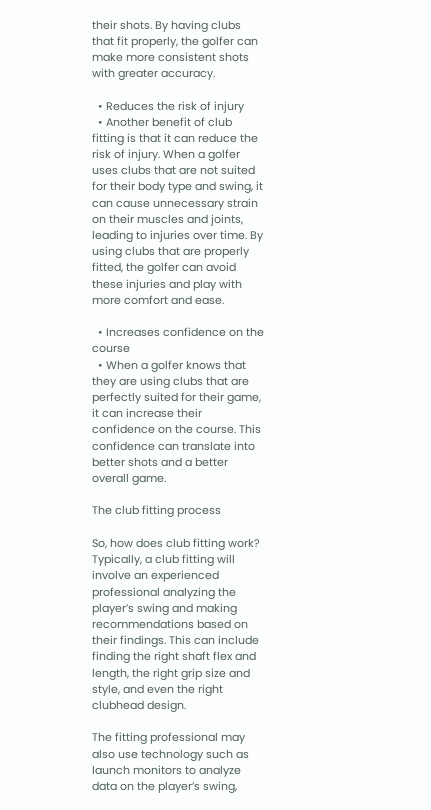their shots. By having clubs that fit properly, the golfer can make more consistent shots with greater accuracy.

  • Reduces the risk of injury
  • Another benefit of club fitting is that it can reduce the risk of injury. When a golfer uses clubs that are not suited for their body type and swing, it can cause unnecessary strain on their muscles and joints, leading to injuries over time. By using clubs that are properly fitted, the golfer can avoid these injuries and play with more comfort and ease.

  • Increases confidence on the course
  • When a golfer knows that they are using clubs that are perfectly suited for their game, it can increase their confidence on the course. This confidence can translate into better shots and a better overall game.

The club fitting process

So, how does club fitting work? Typically, a club fitting will involve an experienced professional analyzing the player’s swing and making recommendations based on their findings. This can include finding the right shaft flex and length, the right grip size and style, and even the right clubhead design.

The fitting professional may also use technology such as launch monitors to analyze data on the player’s swing,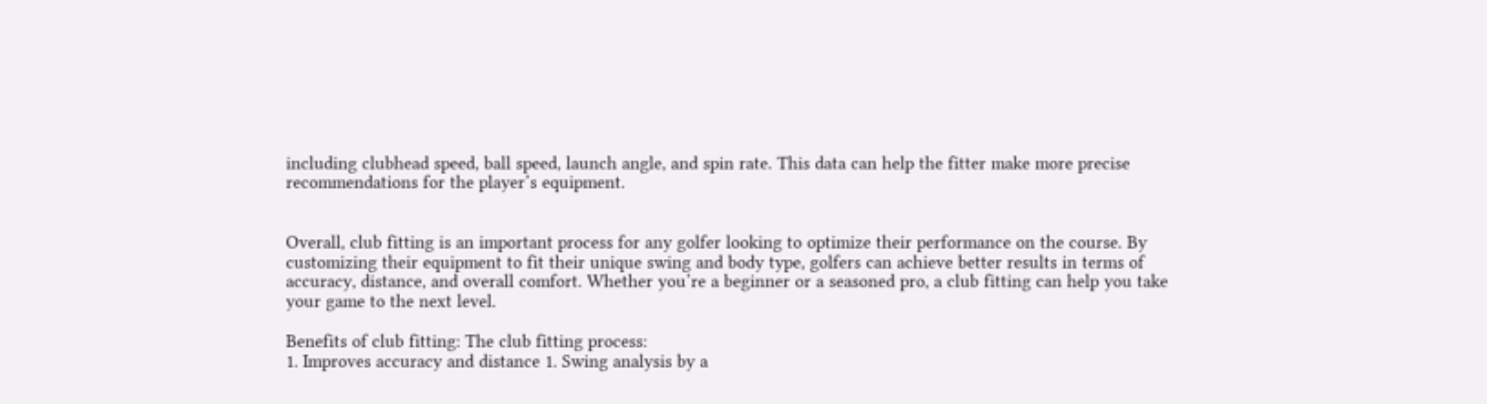including clubhead speed, ball speed, launch angle, and spin rate. This data can help the fitter make more precise recommendations for the player’s equipment.


Overall, club fitting is an important process for any golfer looking to optimize their performance on the course. By customizing their equipment to fit their unique swing and body type, golfers can achieve better results in terms of accuracy, distance, and overall comfort. Whether you’re a beginner or a seasoned pro, a club fitting can help you take your game to the next level.

Benefits of club fitting: The club fitting process:
1. Improves accuracy and distance 1. Swing analysis by a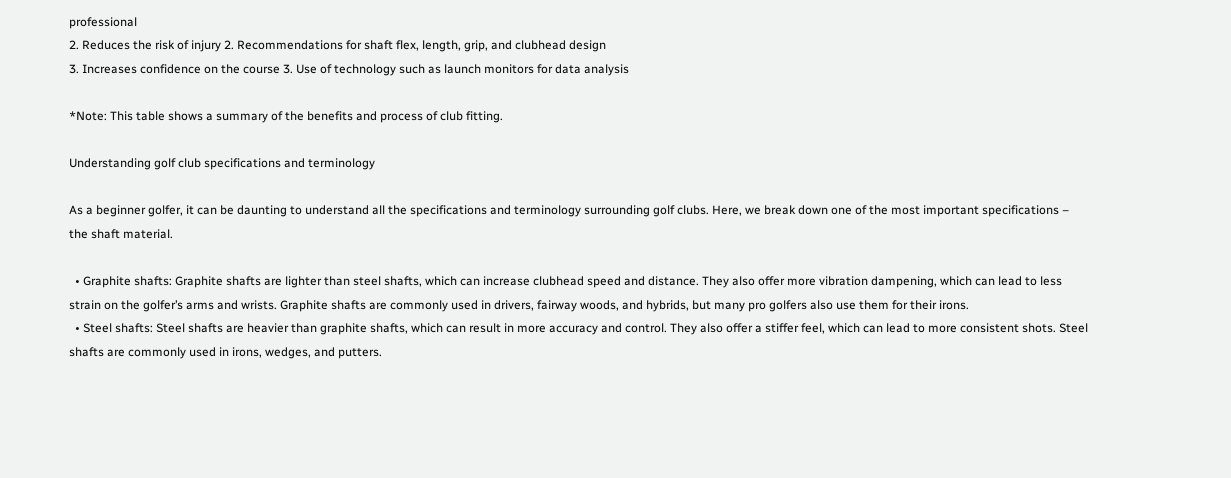professional
2. Reduces the risk of injury 2. Recommendations for shaft flex, length, grip, and clubhead design
3. Increases confidence on the course 3. Use of technology such as launch monitors for data analysis

*Note: This table shows a summary of the benefits and process of club fitting.

Understanding golf club specifications and terminology

As a beginner golfer, it can be daunting to understand all the specifications and terminology surrounding golf clubs. Here, we break down one of the most important specifications – the shaft material.

  • Graphite shafts: Graphite shafts are lighter than steel shafts, which can increase clubhead speed and distance. They also offer more vibration dampening, which can lead to less strain on the golfer’s arms and wrists. Graphite shafts are commonly used in drivers, fairway woods, and hybrids, but many pro golfers also use them for their irons.
  • Steel shafts: Steel shafts are heavier than graphite shafts, which can result in more accuracy and control. They also offer a stiffer feel, which can lead to more consistent shots. Steel shafts are commonly used in irons, wedges, and putters.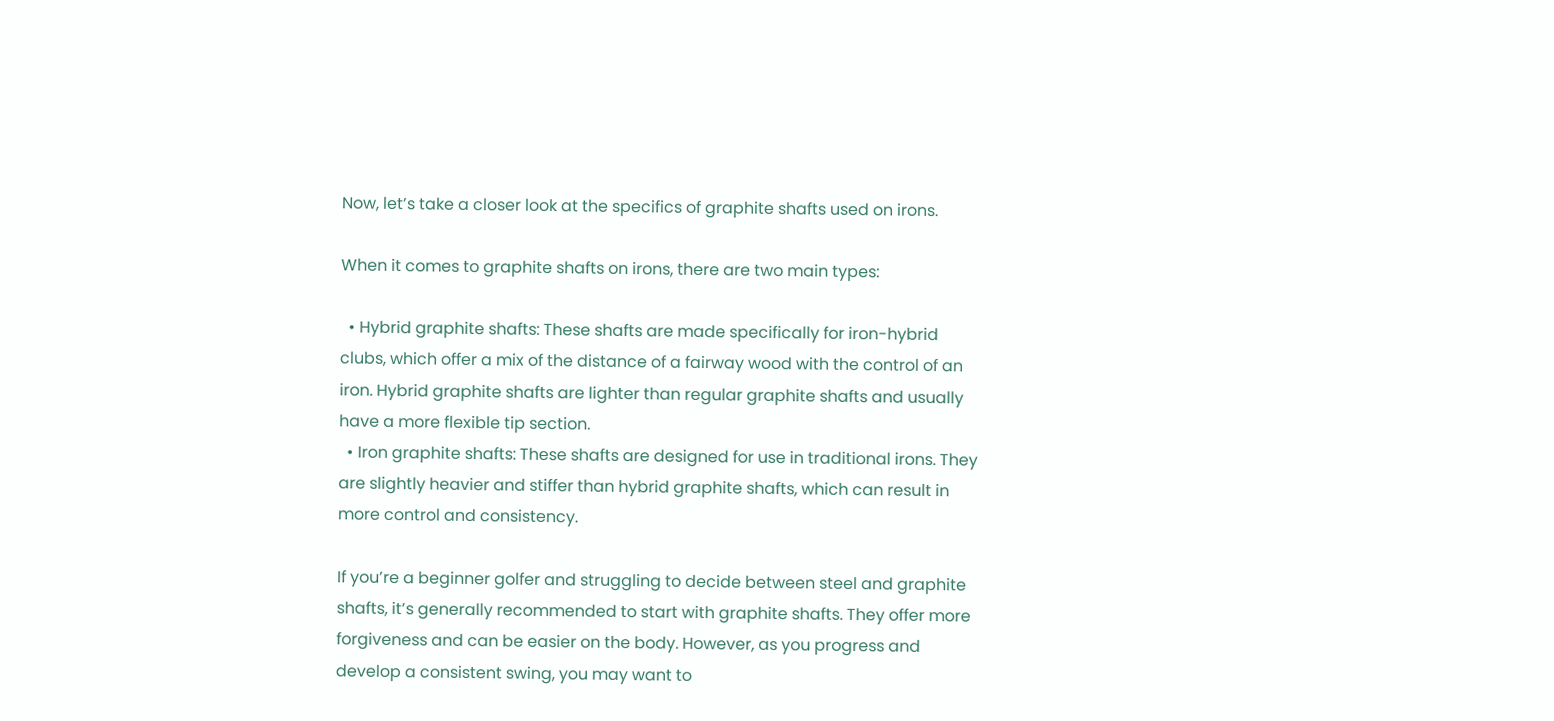Now, let’s take a closer look at the specifics of graphite shafts used on irons.

When it comes to graphite shafts on irons, there are two main types:

  • Hybrid graphite shafts: These shafts are made specifically for iron-hybrid clubs, which offer a mix of the distance of a fairway wood with the control of an iron. Hybrid graphite shafts are lighter than regular graphite shafts and usually have a more flexible tip section.
  • Iron graphite shafts: These shafts are designed for use in traditional irons. They are slightly heavier and stiffer than hybrid graphite shafts, which can result in more control and consistency.

If you’re a beginner golfer and struggling to decide between steel and graphite shafts, it’s generally recommended to start with graphite shafts. They offer more forgiveness and can be easier on the body. However, as you progress and develop a consistent swing, you may want to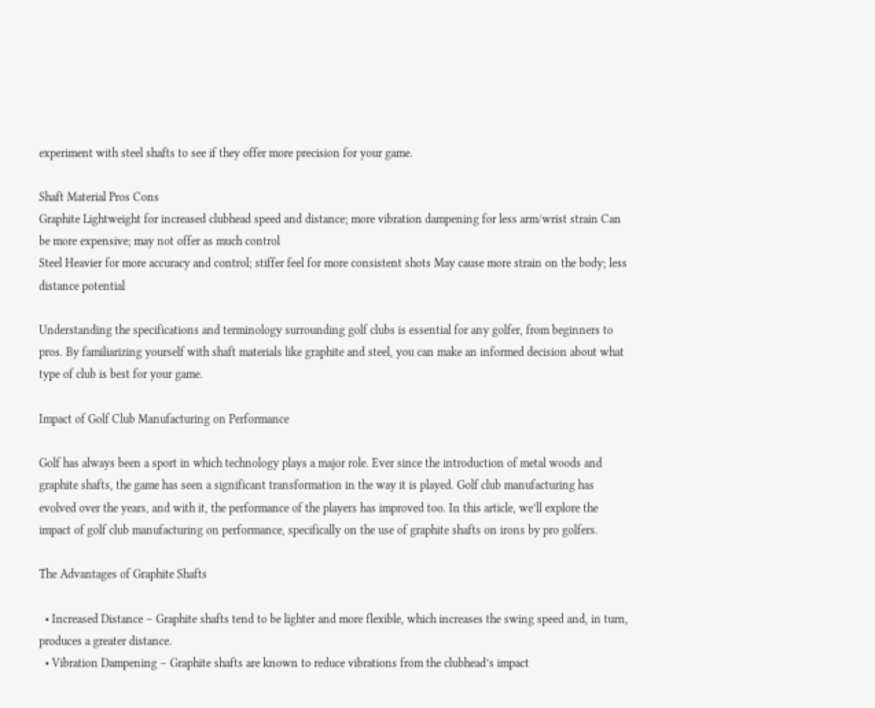experiment with steel shafts to see if they offer more precision for your game.

Shaft Material Pros Cons
Graphite Lightweight for increased clubhead speed and distance; more vibration dampening for less arm/wrist strain Can be more expensive; may not offer as much control
Steel Heavier for more accuracy and control; stiffer feel for more consistent shots May cause more strain on the body; less distance potential

Understanding the specifications and terminology surrounding golf clubs is essential for any golfer, from beginners to pros. By familiarizing yourself with shaft materials like graphite and steel, you can make an informed decision about what type of club is best for your game.

Impact of Golf Club Manufacturing on Performance

Golf has always been a sport in which technology plays a major role. Ever since the introduction of metal woods and graphite shafts, the game has seen a significant transformation in the way it is played. Golf club manufacturing has evolved over the years, and with it, the performance of the players has improved too. In this article, we’ll explore the impact of golf club manufacturing on performance, specifically on the use of graphite shafts on irons by pro golfers.

The Advantages of Graphite Shafts

  • Increased Distance – Graphite shafts tend to be lighter and more flexible, which increases the swing speed and, in turn, produces a greater distance.
  • Vibration Dampening – Graphite shafts are known to reduce vibrations from the clubhead’s impact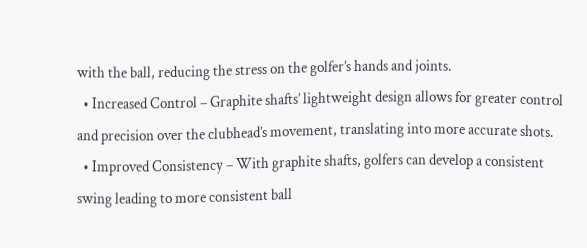with the ball, reducing the stress on the golfer’s hands and joints.
  • Increased Control – Graphite shafts’ lightweight design allows for greater control and precision over the clubhead’s movement, translating into more accurate shots.
  • Improved Consistency – With graphite shafts, golfers can develop a consistent swing leading to more consistent ball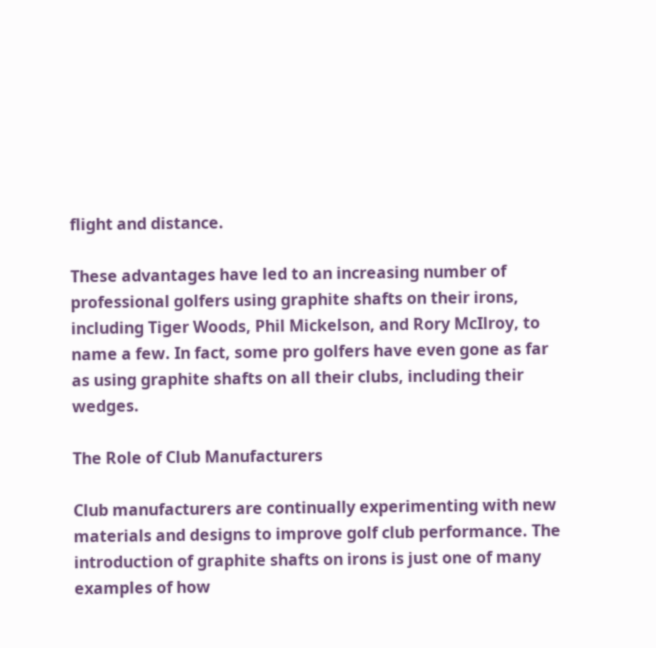flight and distance.

These advantages have led to an increasing number of professional golfers using graphite shafts on their irons, including Tiger Woods, Phil Mickelson, and Rory McIlroy, to name a few. In fact, some pro golfers have even gone as far as using graphite shafts on all their clubs, including their wedges.

The Role of Club Manufacturers

Club manufacturers are continually experimenting with new materials and designs to improve golf club performance. The introduction of graphite shafts on irons is just one of many examples of how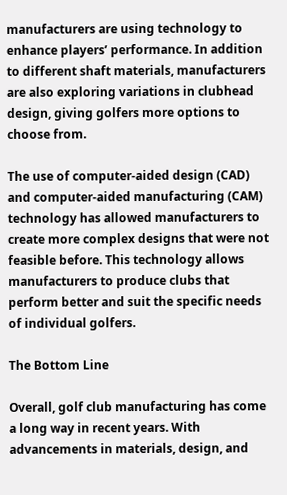manufacturers are using technology to enhance players’ performance. In addition to different shaft materials, manufacturers are also exploring variations in clubhead design, giving golfers more options to choose from.

The use of computer-aided design (CAD) and computer-aided manufacturing (CAM) technology has allowed manufacturers to create more complex designs that were not feasible before. This technology allows manufacturers to produce clubs that perform better and suit the specific needs of individual golfers.

The Bottom Line

Overall, golf club manufacturing has come a long way in recent years. With advancements in materials, design, and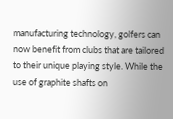manufacturing technology, golfers can now benefit from clubs that are tailored to their unique playing style. While the use of graphite shafts on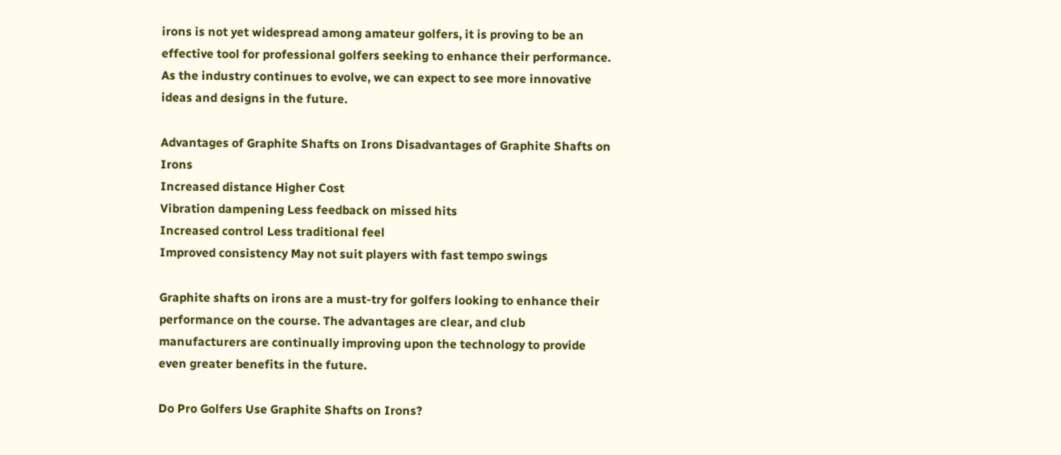irons is not yet widespread among amateur golfers, it is proving to be an effective tool for professional golfers seeking to enhance their performance. As the industry continues to evolve, we can expect to see more innovative ideas and designs in the future.

Advantages of Graphite Shafts on Irons Disadvantages of Graphite Shafts on Irons
Increased distance Higher Cost
Vibration dampening Less feedback on missed hits
Increased control Less traditional feel
Improved consistency May not suit players with fast tempo swings

Graphite shafts on irons are a must-try for golfers looking to enhance their performance on the course. The advantages are clear, and club manufacturers are continually improving upon the technology to provide even greater benefits in the future.

Do Pro Golfers Use Graphite Shafts on Irons?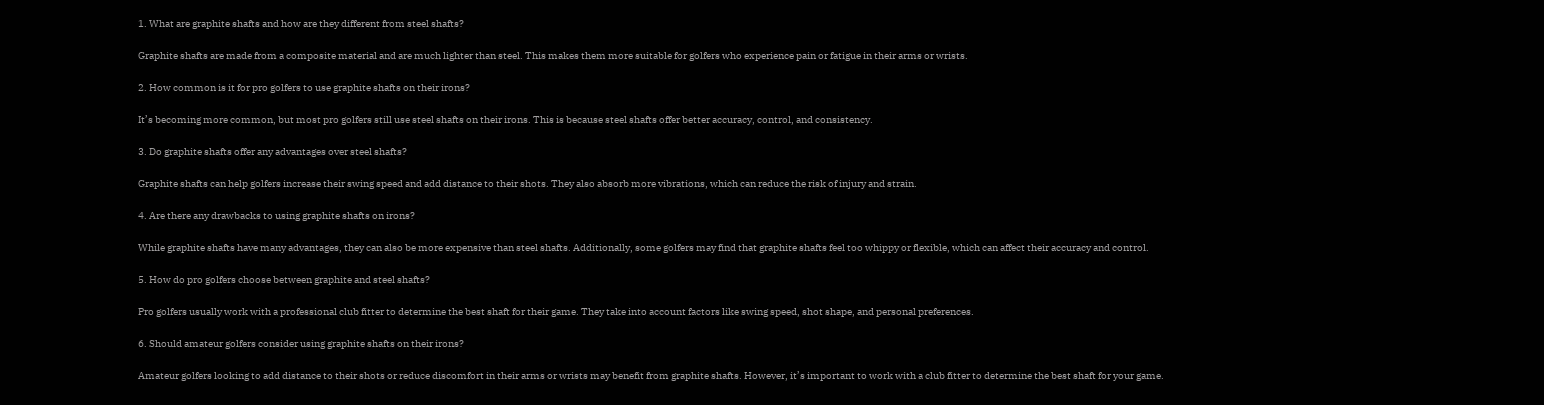1. What are graphite shafts and how are they different from steel shafts?

Graphite shafts are made from a composite material and are much lighter than steel. This makes them more suitable for golfers who experience pain or fatigue in their arms or wrists.

2. How common is it for pro golfers to use graphite shafts on their irons?

It’s becoming more common, but most pro golfers still use steel shafts on their irons. This is because steel shafts offer better accuracy, control, and consistency.

3. Do graphite shafts offer any advantages over steel shafts?

Graphite shafts can help golfers increase their swing speed and add distance to their shots. They also absorb more vibrations, which can reduce the risk of injury and strain.

4. Are there any drawbacks to using graphite shafts on irons?

While graphite shafts have many advantages, they can also be more expensive than steel shafts. Additionally, some golfers may find that graphite shafts feel too whippy or flexible, which can affect their accuracy and control.

5. How do pro golfers choose between graphite and steel shafts?

Pro golfers usually work with a professional club fitter to determine the best shaft for their game. They take into account factors like swing speed, shot shape, and personal preferences.

6. Should amateur golfers consider using graphite shafts on their irons?

Amateur golfers looking to add distance to their shots or reduce discomfort in their arms or wrists may benefit from graphite shafts. However, it’s important to work with a club fitter to determine the best shaft for your game.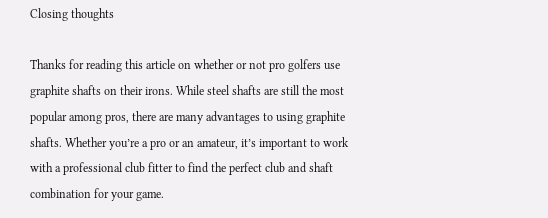Closing thoughts

Thanks for reading this article on whether or not pro golfers use graphite shafts on their irons. While steel shafts are still the most popular among pros, there are many advantages to using graphite shafts. Whether you’re a pro or an amateur, it’s important to work with a professional club fitter to find the perfect club and shaft combination for your game.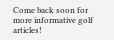Come back soon for more informative golf articles!